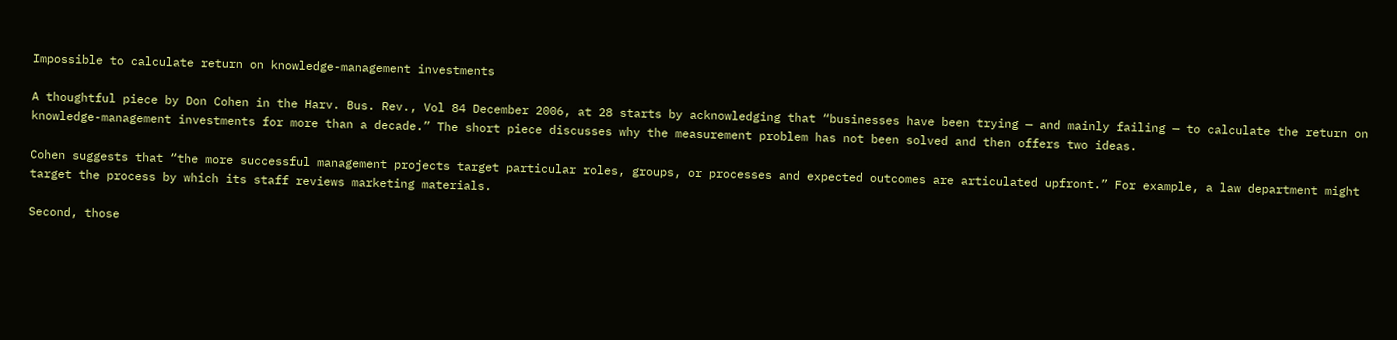Impossible to calculate return on knowledge-management investments

A thoughtful piece by Don Cohen in the Harv. Bus. Rev., Vol 84 December 2006, at 28 starts by acknowledging that “businesses have been trying — and mainly failing — to calculate the return on knowledge-management investments for more than a decade.” The short piece discusses why the measurement problem has not been solved and then offers two ideas.

Cohen suggests that “the more successful management projects target particular roles, groups, or processes and expected outcomes are articulated upfront.” For example, a law department might target the process by which its staff reviews marketing materials.

Second, those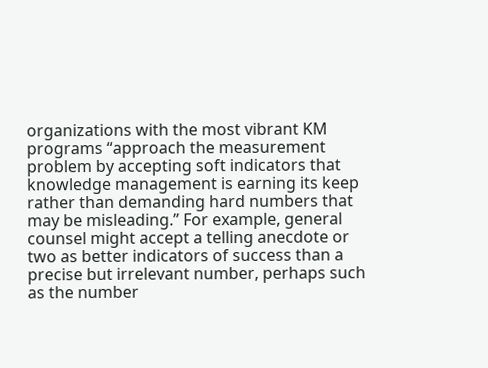organizations with the most vibrant KM programs “approach the measurement problem by accepting soft indicators that knowledge management is earning its keep rather than demanding hard numbers that may be misleading.” For example, general counsel might accept a telling anecdote or two as better indicators of success than a precise but irrelevant number, perhaps such as the number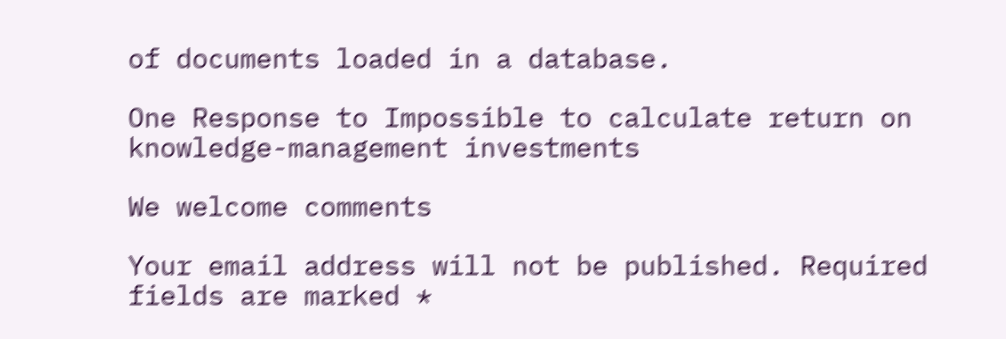of documents loaded in a database.

One Response to Impossible to calculate return on knowledge-management investments

We welcome comments

Your email address will not be published. Required fields are marked *